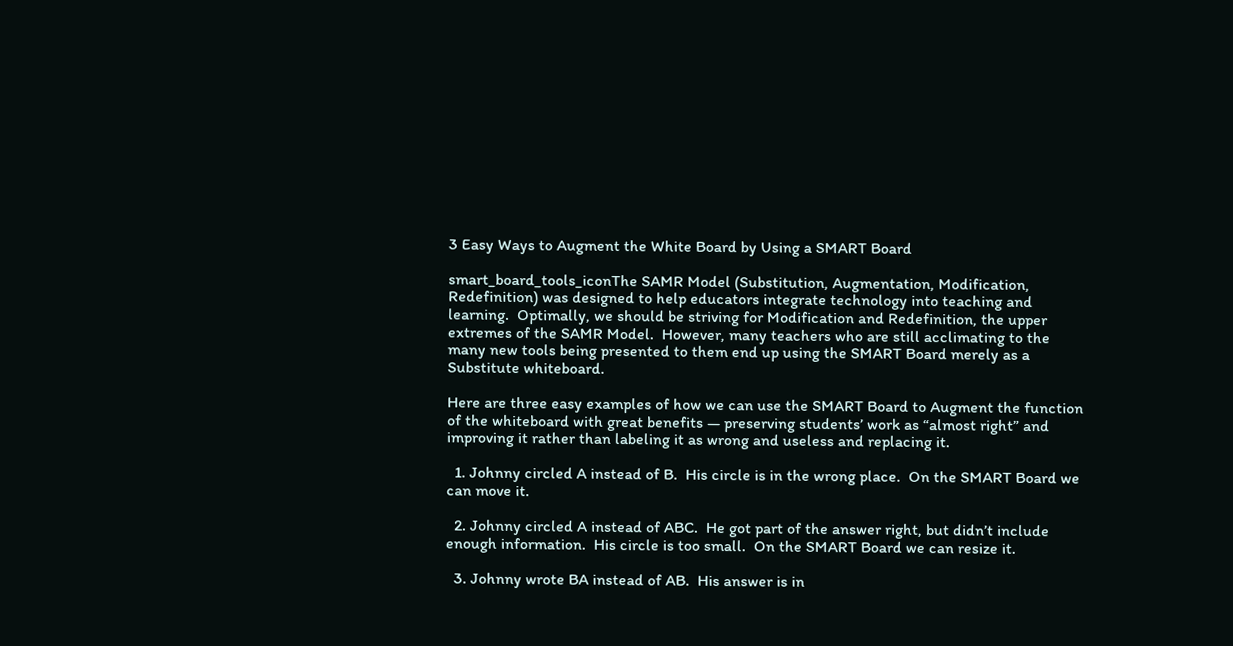3 Easy Ways to Augment the White Board by Using a SMART Board

smart_board_tools_iconThe SAMR Model (Substitution, Augmentation, Modification, Redefinition) was designed to help educators integrate technology into teaching and learning.  Optimally, we should be striving for Modification and Redefinition, the upper extremes of the SAMR Model.  However, many teachers who are still acclimating to the many new tools being presented to them end up using the SMART Board merely as a Substitute whiteboard.

Here are three easy examples of how we can use the SMART Board to Augment the function of the whiteboard with great benefits — preserving students’ work as “almost right” and improving it rather than labeling it as wrong and useless and replacing it.

  1. Johnny circled A instead of B.  His circle is in the wrong place.  On the SMART Board we can move it.

  2. Johnny circled A instead of ABC.  He got part of the answer right, but didn’t include enough information.  His circle is too small.  On the SMART Board we can resize it.

  3. Johnny wrote BA instead of AB.  His answer is in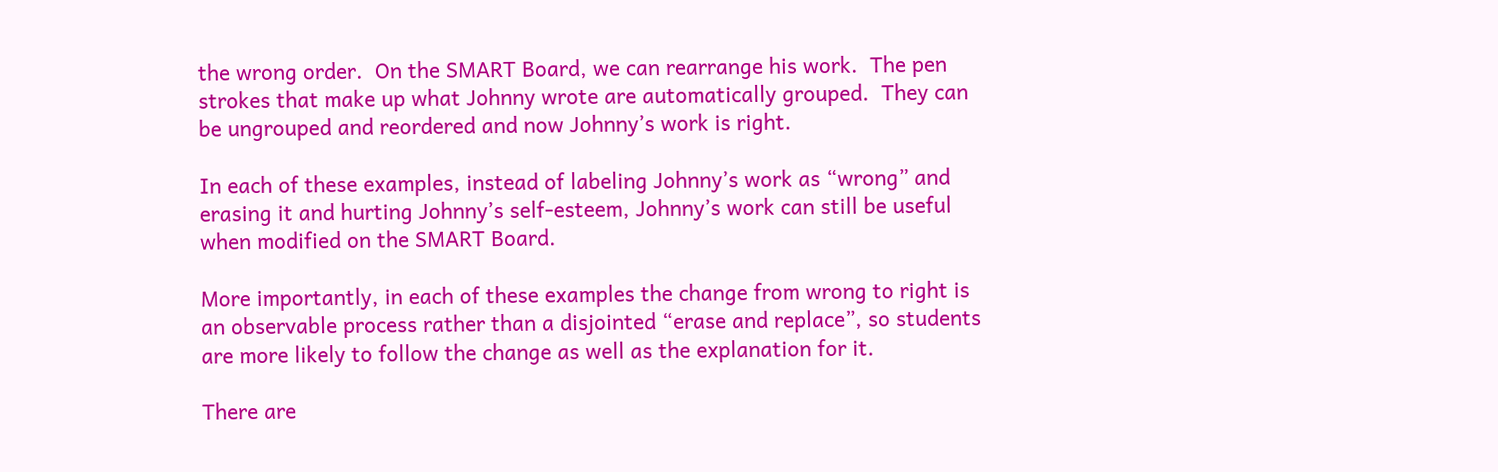the wrong order.  On the SMART Board, we can rearrange his work.  The pen strokes that make up what Johnny wrote are automatically grouped.  They can be ungrouped and reordered and now Johnny’s work is right.

In each of these examples, instead of labeling Johnny’s work as “wrong” and erasing it and hurting Johnny’s self-esteem, Johnny’s work can still be useful when modified on the SMART Board.

More importantly, in each of these examples the change from wrong to right is an observable process rather than a disjointed “erase and replace”, so students are more likely to follow the change as well as the explanation for it.

There are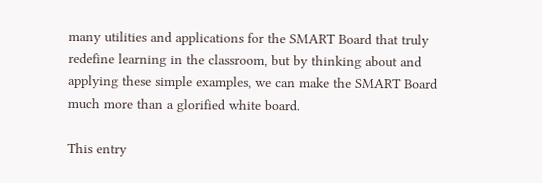many utilities and applications for the SMART Board that truly redefine learning in the classroom, but by thinking about and applying these simple examples, we can make the SMART Board much more than a glorified white board.

This entry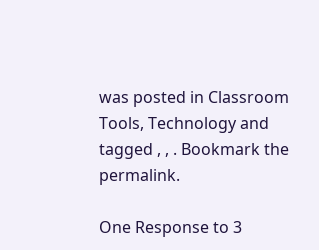was posted in Classroom Tools, Technology and tagged , , . Bookmark the permalink.

One Response to 3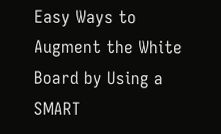Easy Ways to Augment the White Board by Using a SMART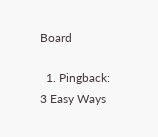Board

  1. Pingback: 3 Easy Ways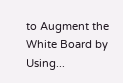to Augment the White Board by Using...